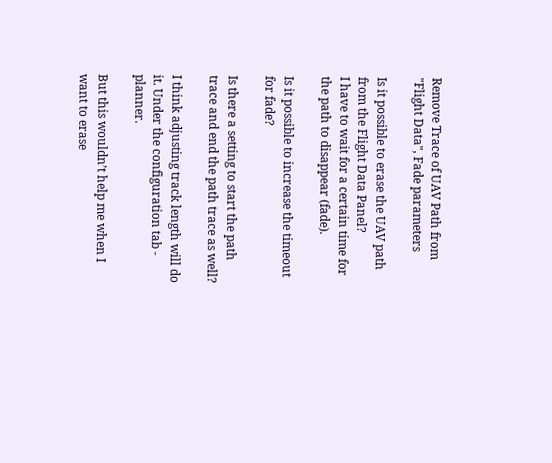Remove Trace of UAV Path from "Flight Data", Fade parameters

Is it possible to erase the UAV path from the Flight Data Panel?
I have to wait for a certain time for the path to disappear (fade).

Is it possible to increase the timeout for fade?

Is there a setting to start the path trace and end the path trace as well?

I think adjusting track length will do it. Under the configuration tab - planner.

But this wouldn’t help me when I want to erase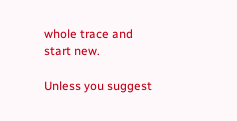whole trace and start new.

Unless you suggest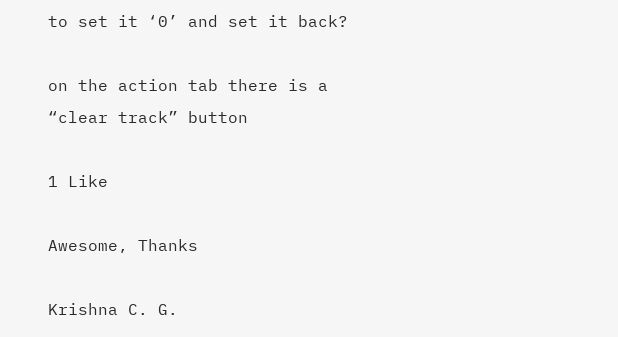to set it ‘0’ and set it back?

on the action tab there is a “clear track” button

1 Like

Awesome, Thanks

Krishna C. G.